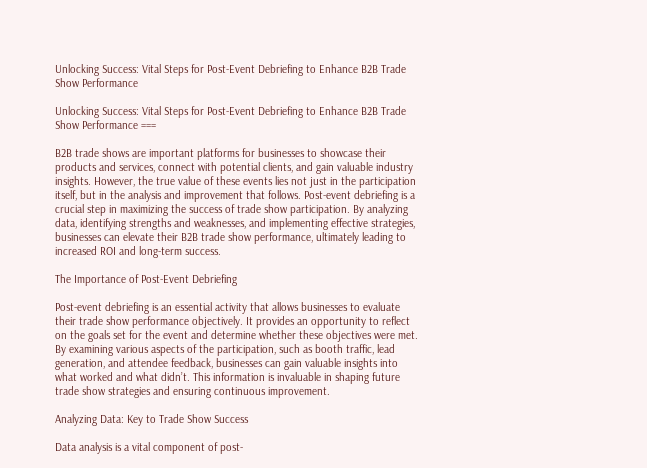Unlocking Success: Vital Steps for Post-Event Debriefing to Enhance B2B Trade Show Performance

Unlocking Success: Vital Steps for Post-Event Debriefing to Enhance B2B Trade Show Performance ===

B2B trade shows are important platforms for businesses to showcase their products and services, connect with potential clients, and gain valuable industry insights. However, the true value of these events lies not just in the participation itself, but in the analysis and improvement that follows. Post-event debriefing is a crucial step in maximizing the success of trade show participation. By analyzing data, identifying strengths and weaknesses, and implementing effective strategies, businesses can elevate their B2B trade show performance, ultimately leading to increased ROI and long-term success.

The Importance of Post-Event Debriefing

Post-event debriefing is an essential activity that allows businesses to evaluate their trade show performance objectively. It provides an opportunity to reflect on the goals set for the event and determine whether these objectives were met. By examining various aspects of the participation, such as booth traffic, lead generation, and attendee feedback, businesses can gain valuable insights into what worked and what didn’t. This information is invaluable in shaping future trade show strategies and ensuring continuous improvement.

Analyzing Data: Key to Trade Show Success

Data analysis is a vital component of post-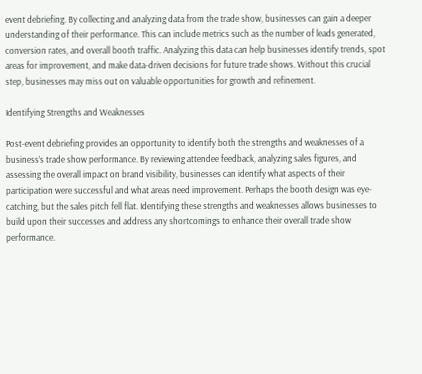event debriefing. By collecting and analyzing data from the trade show, businesses can gain a deeper understanding of their performance. This can include metrics such as the number of leads generated, conversion rates, and overall booth traffic. Analyzing this data can help businesses identify trends, spot areas for improvement, and make data-driven decisions for future trade shows. Without this crucial step, businesses may miss out on valuable opportunities for growth and refinement.

Identifying Strengths and Weaknesses

Post-event debriefing provides an opportunity to identify both the strengths and weaknesses of a business’s trade show performance. By reviewing attendee feedback, analyzing sales figures, and assessing the overall impact on brand visibility, businesses can identify what aspects of their participation were successful and what areas need improvement. Perhaps the booth design was eye-catching, but the sales pitch fell flat. Identifying these strengths and weaknesses allows businesses to build upon their successes and address any shortcomings to enhance their overall trade show performance.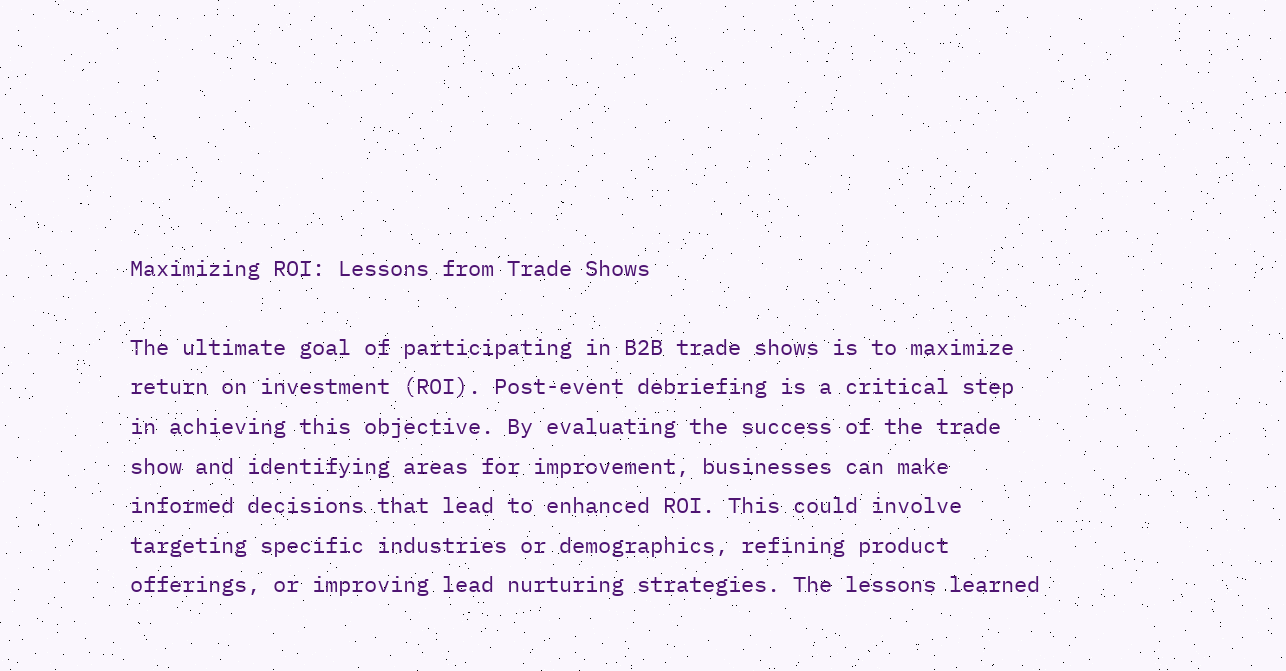Maximizing ROI: Lessons from Trade Shows

The ultimate goal of participating in B2B trade shows is to maximize return on investment (ROI). Post-event debriefing is a critical step in achieving this objective. By evaluating the success of the trade show and identifying areas for improvement, businesses can make informed decisions that lead to enhanced ROI. This could involve targeting specific industries or demographics, refining product offerings, or improving lead nurturing strategies. The lessons learned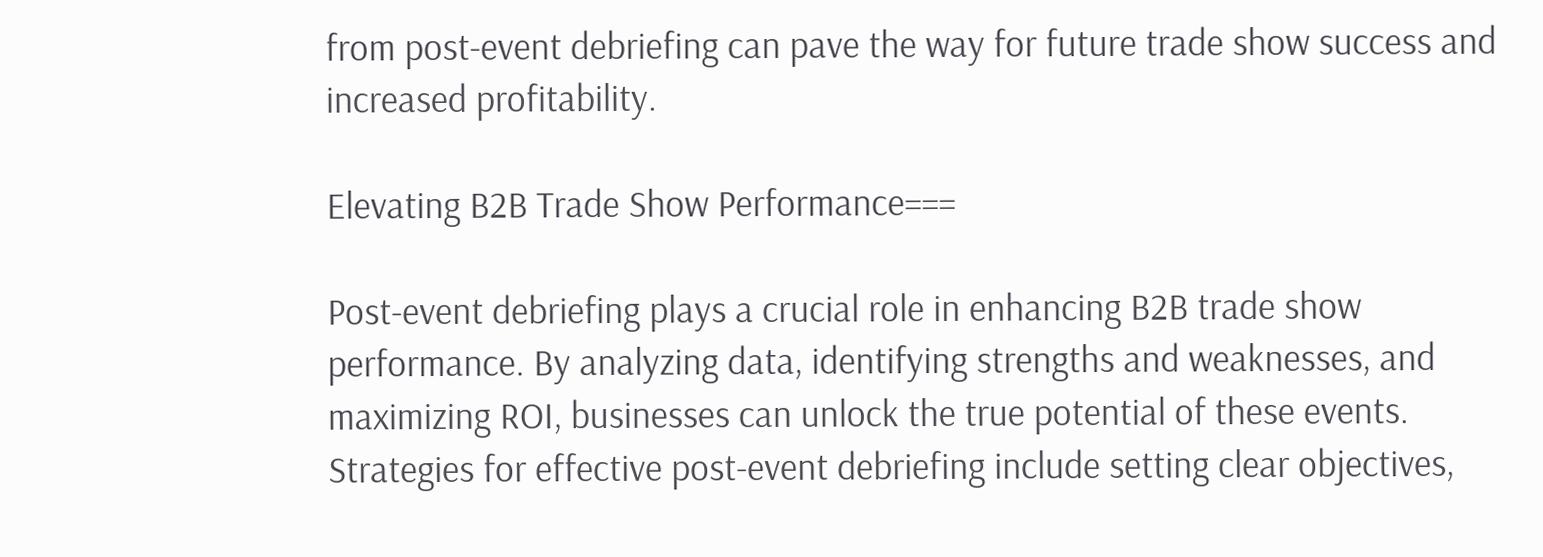from post-event debriefing can pave the way for future trade show success and increased profitability.

Elevating B2B Trade Show Performance===

Post-event debriefing plays a crucial role in enhancing B2B trade show performance. By analyzing data, identifying strengths and weaknesses, and maximizing ROI, businesses can unlock the true potential of these events. Strategies for effective post-event debriefing include setting clear objectives,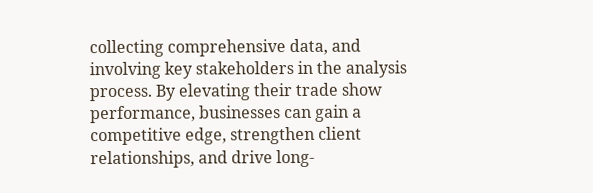collecting comprehensive data, and involving key stakeholders in the analysis process. By elevating their trade show performance, businesses can gain a competitive edge, strengthen client relationships, and drive long-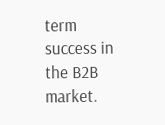term success in the B2B market.